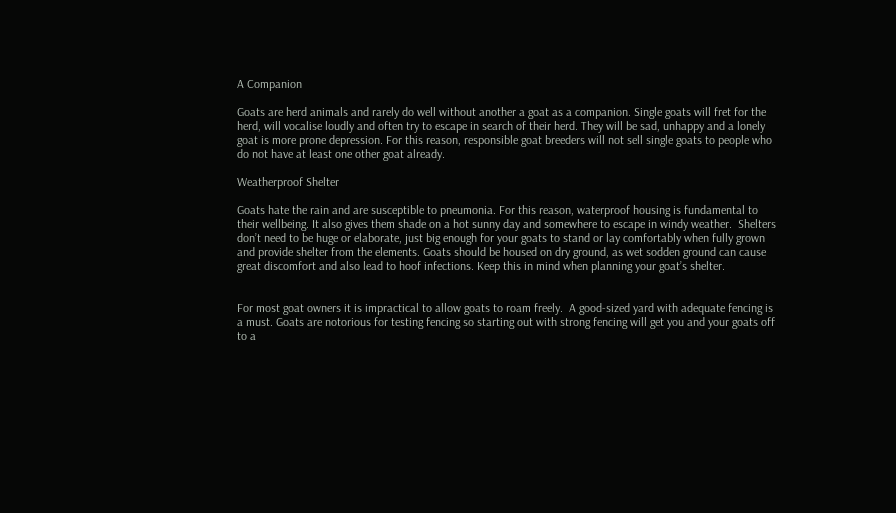A Companion

Goats are herd animals and rarely do well without another a goat as a companion. Single goats will fret for the herd, will vocalise loudly and often try to escape in search of their herd. They will be sad, unhappy and a lonely goat is more prone depression. For this reason, responsible goat breeders will not sell single goats to people who do not have at least one other goat already.

Weatherproof Shelter

Goats hate the rain and are susceptible to pneumonia. For this reason, waterproof housing is fundamental to their wellbeing. It also gives them shade on a hot sunny day and somewhere to escape in windy weather.  Shelters don’t need to be huge or elaborate, just big enough for your goats to stand or lay comfortably when fully grown and provide shelter from the elements. Goats should be housed on dry ground, as wet sodden ground can cause great discomfort and also lead to hoof infections. Keep this in mind when planning your goat’s shelter.


For most goat owners it is impractical to allow goats to roam freely.  A good-sized yard with adequate fencing is a must. Goats are notorious for testing fencing so starting out with strong fencing will get you and your goats off to a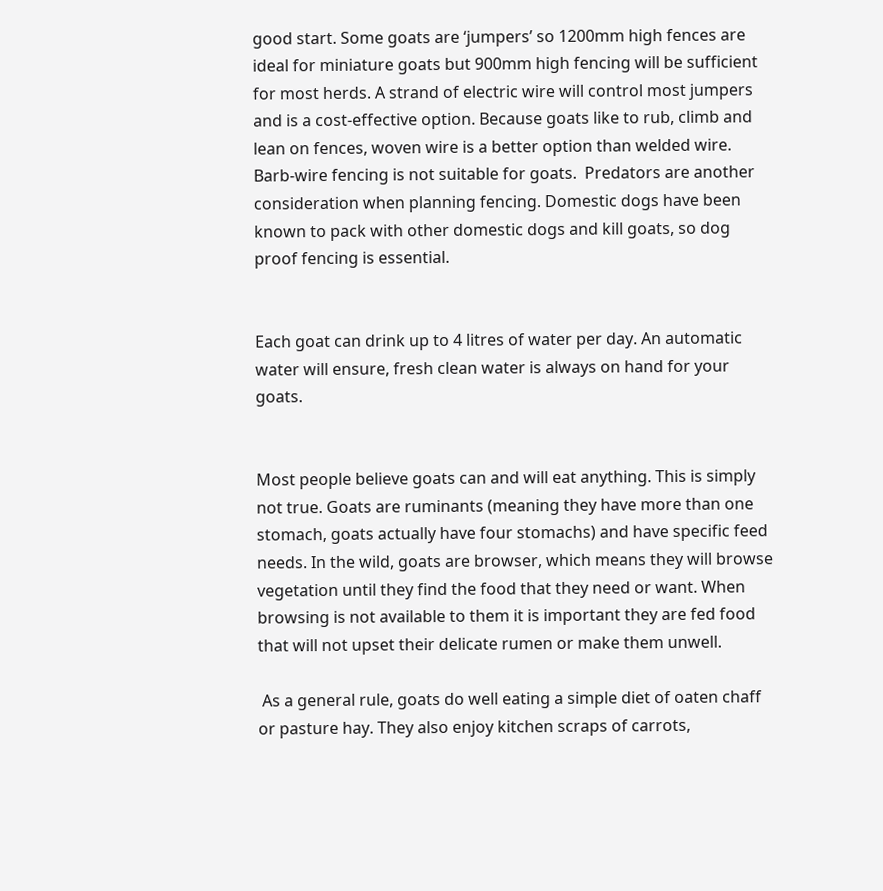good start. Some goats are ‘jumpers’ so 1200mm high fences are ideal for miniature goats but 900mm high fencing will be sufficient for most herds. A strand of electric wire will control most jumpers and is a cost-effective option. Because goats like to rub, climb and lean on fences, woven wire is a better option than welded wire.  Barb-wire fencing is not suitable for goats.  Predators are another consideration when planning fencing. Domestic dogs have been known to pack with other domestic dogs and kill goats, so dog proof fencing is essential.


Each goat can drink up to 4 litres of water per day. An automatic water will ensure, fresh clean water is always on hand for your goats.


Most people believe goats can and will eat anything. This is simply not true. Goats are ruminants (meaning they have more than one stomach, goats actually have four stomachs) and have specific feed needs. In the wild, goats are browser, which means they will browse vegetation until they find the food that they need or want. When browsing is not available to them it is important they are fed food that will not upset their delicate rumen or make them unwell.

 As a general rule, goats do well eating a simple diet of oaten chaff or pasture hay. They also enjoy kitchen scraps of carrots,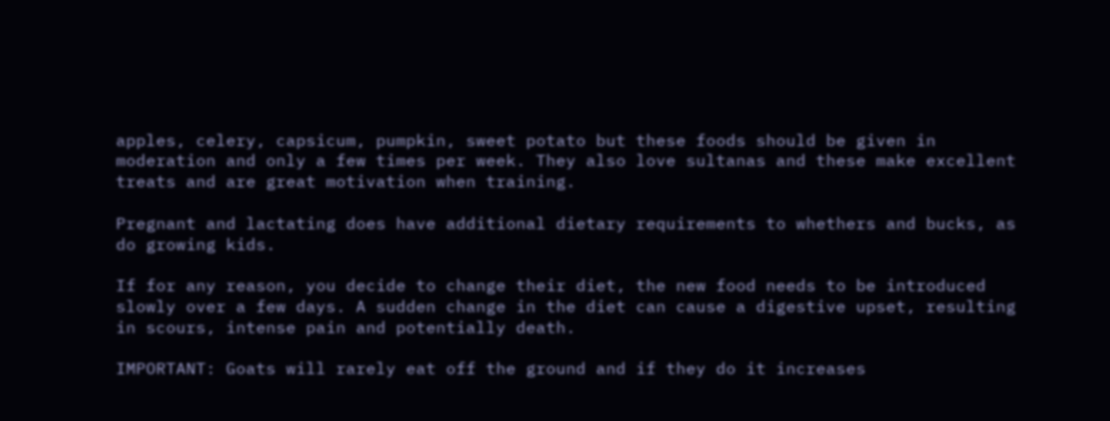apples, celery, capsicum, pumpkin, sweet potato but these foods should be given in moderation and only a few times per week. They also love sultanas and these make excellent treats and are great motivation when training.

Pregnant and lactating does have additional dietary requirements to whethers and bucks, as do growing kids.

If for any reason, you decide to change their diet, the new food needs to be introduced slowly over a few days. A sudden change in the diet can cause a digestive upset, resulting in scours, intense pain and potentially death.

IMPORTANT: Goats will rarely eat off the ground and if they do it increases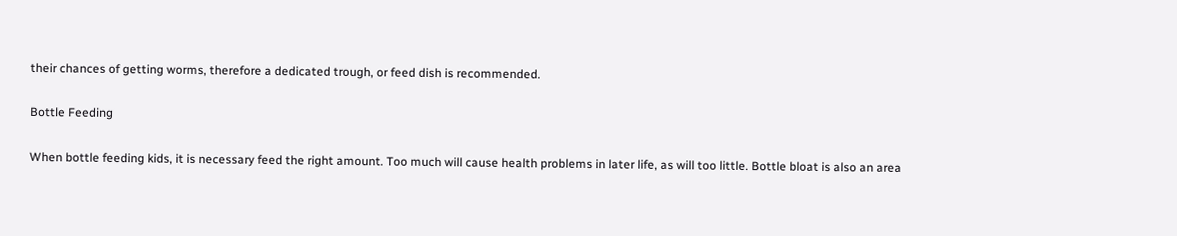their chances of getting worms, therefore a dedicated trough, or feed dish is recommended.

Bottle Feeding

When bottle feeding kids, it is necessary feed the right amount. Too much will cause health problems in later life, as will too little. Bottle bloat is also an area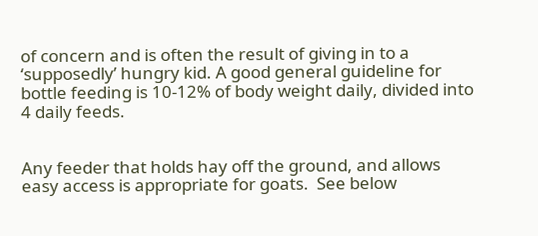of concern and is often the result of giving in to a ‘supposedly’ hungry kid. A good general guideline for bottle feeding is 10-12% of body weight daily, divided into 4 daily feeds.


Any feeder that holds hay off the ground, and allows easy access is appropriate for goats.  See below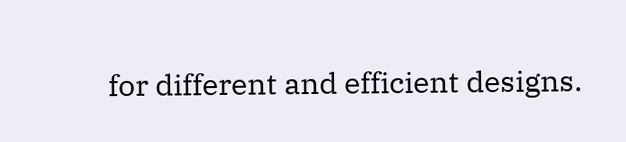for different and efficient designs.